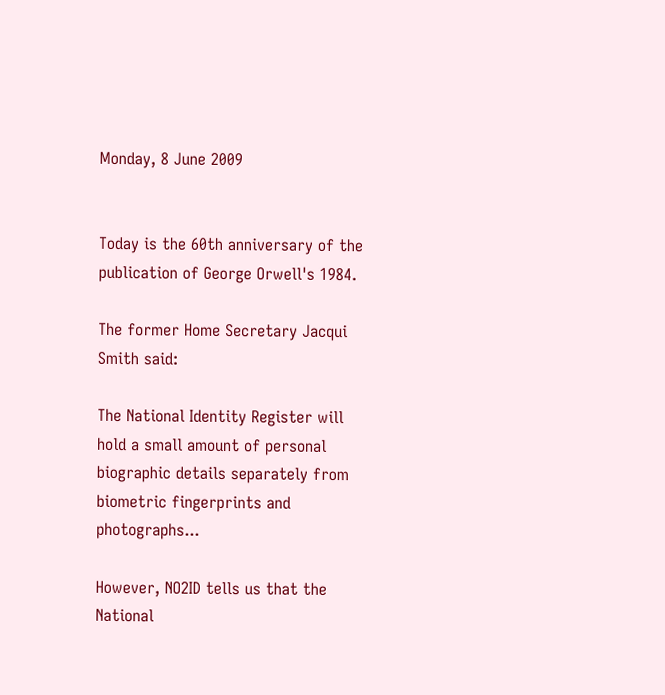Monday, 8 June 2009


Today is the 60th anniversary of the publication of George Orwell's 1984.

The former Home Secretary Jacqui Smith said:

The National Identity Register will hold a small amount of personal biographic details separately from biometric fingerprints and photographs...

However, NO2ID tells us that the National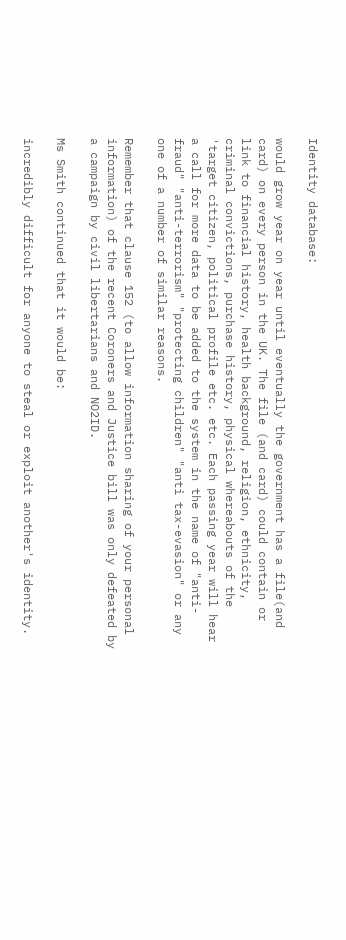Identity database:

would grow year on year until eventually the government has a file(and card) on every person in the UK. The file (and card) could contain or link to financial history, health background, religion, ethnicity, criminal convictions, purchase history, physical whereabouts of the 'target citizen, political profile etc. etc. Each passing year will hear a call for more data to be added to the system in the name of "anti-fraud" "anti-terrorism" "protecting children" "anti tax-evasion" or any one of a number of similar reasons.

Remember that clause 152 (to allow information sharing of your personal information) of the recent Coroners and Justice bill was only defeated by a campaign by civil libertarians and NO2ID.

Ms Smith continued that it would be:

incredibly difficult for anyone to steal or exploit another's identity.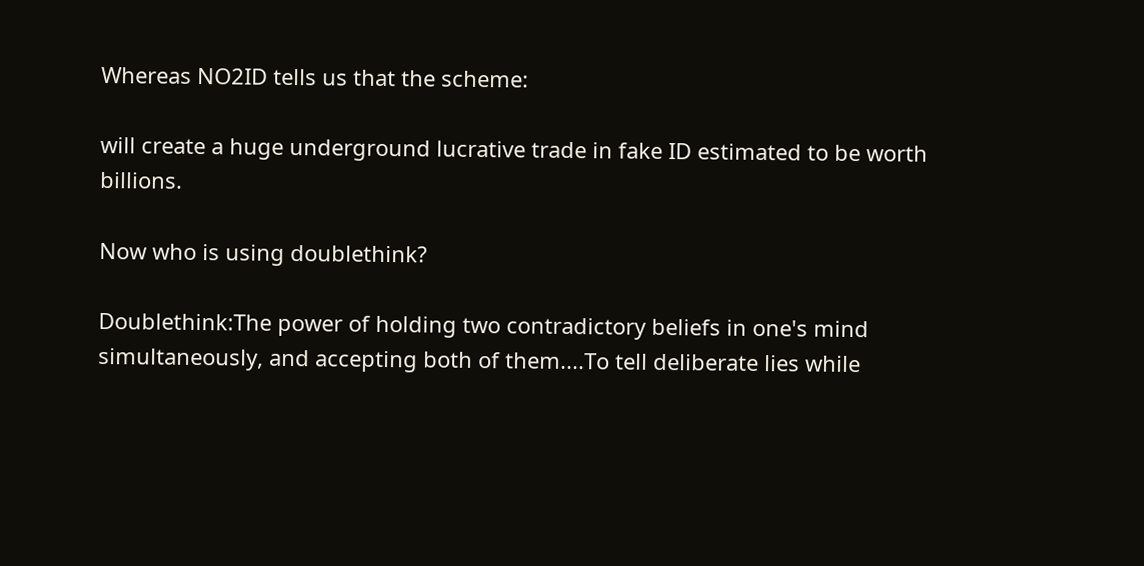Whereas NO2ID tells us that the scheme:

will create a huge underground lucrative trade in fake ID estimated to be worth billions.

Now who is using doublethink?

Doublethink:The power of holding two contradictory beliefs in one's mind simultaneously, and accepting both of them....To tell deliberate lies while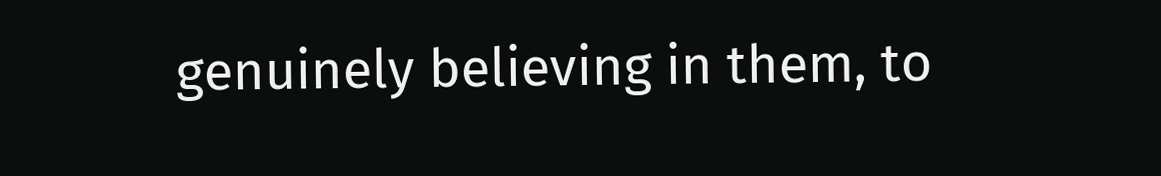genuinely believing in them, to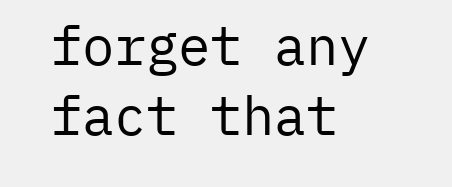forget any fact that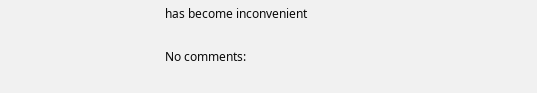has become inconvenient

No comments: